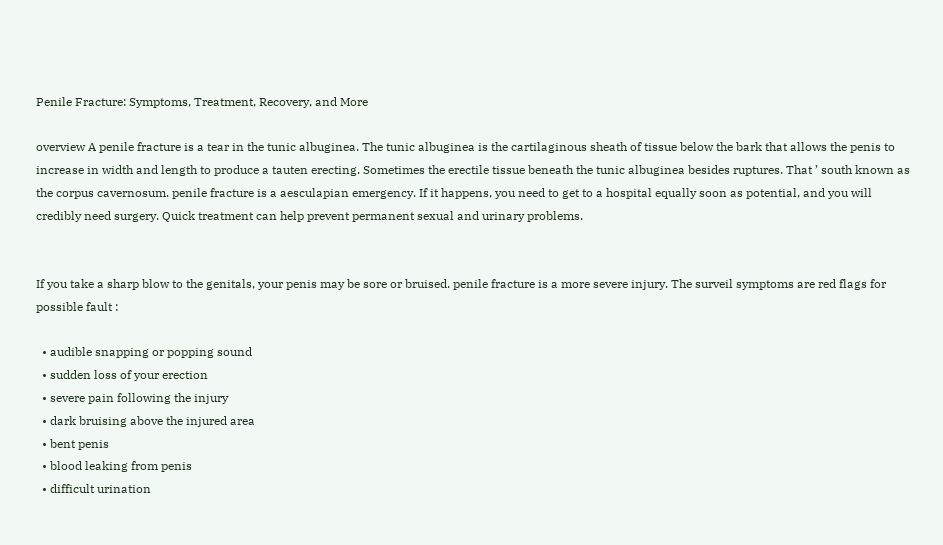Penile Fracture: Symptoms, Treatment, Recovery, and More

overview A penile fracture is a tear in the tunic albuginea. The tunic albuginea is the cartilaginous sheath of tissue below the bark that allows the penis to increase in width and length to produce a tauten erecting. Sometimes the erectile tissue beneath the tunic albuginea besides ruptures. That ’ south known as the corpus cavernosum. penile fracture is a aesculapian emergency. If it happens, you need to get to a hospital equally soon as potential, and you will credibly need surgery. Quick treatment can help prevent permanent sexual and urinary problems.


If you take a sharp blow to the genitals, your penis may be sore or bruised. penile fracture is a more severe injury. The surveil symptoms are red flags for possible fault :

  • audible snapping or popping sound
  • sudden loss of your erection
  • severe pain following the injury
  • dark bruising above the injured area
  • bent penis
  • blood leaking from penis
  • difficult urination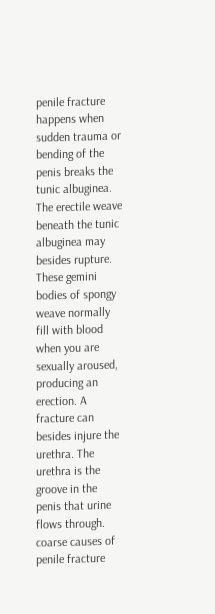penile fracture happens when sudden trauma or bending of the penis breaks the tunic albuginea. The erectile weave beneath the tunic albuginea may besides rupture. These gemini bodies of spongy weave normally fill with blood when you are sexually aroused, producing an erection. A fracture can besides injure the urethra. The urethra is the groove in the penis that urine flows through. coarse causes of penile fracture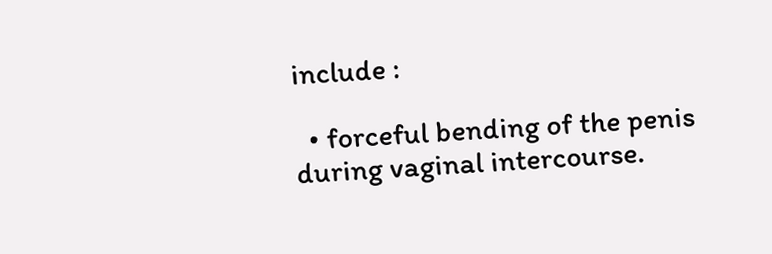include :

  • forceful bending of the penis during vaginal intercourse.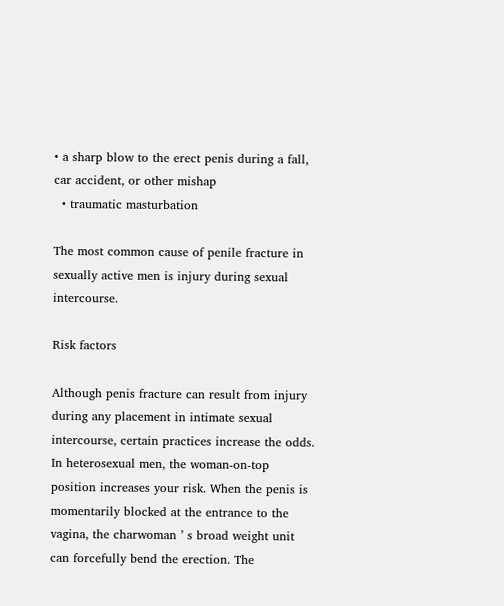• a sharp blow to the erect penis during a fall, car accident, or other mishap
  • traumatic masturbation

The most common cause of penile fracture in sexually active men is injury during sexual intercourse.

Risk factors

Although penis fracture can result from injury during any placement in intimate sexual intercourse, certain practices increase the odds. In heterosexual men, the woman-on-top position increases your risk. When the penis is momentarily blocked at the entrance to the vagina, the charwoman ’ s broad weight unit can forcefully bend the erection. The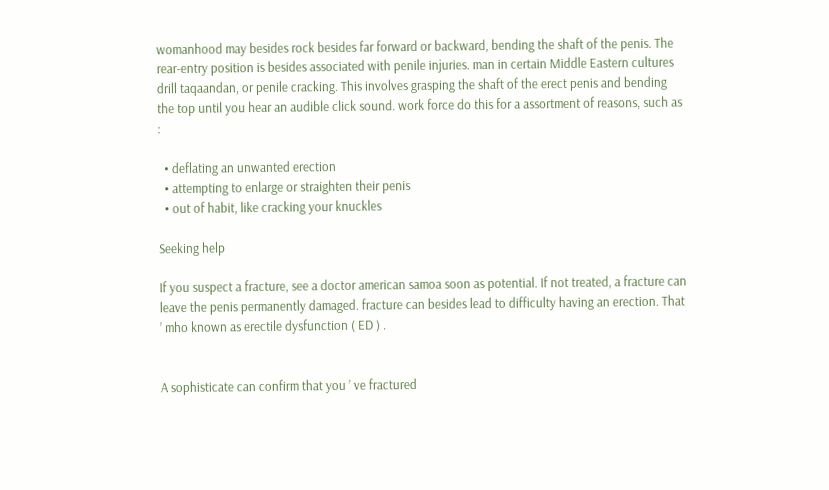womanhood may besides rock besides far forward or backward, bending the shaft of the penis. The rear-entry position is besides associated with penile injuries. man in certain Middle Eastern cultures drill taqaandan, or penile cracking. This involves grasping the shaft of the erect penis and bending the top until you hear an audible click sound. work force do this for a assortment of reasons, such as :

  • deflating an unwanted erection
  • attempting to enlarge or straighten their penis
  • out of habit, like cracking your knuckles

Seeking help

If you suspect a fracture, see a doctor american samoa soon as potential. If not treated, a fracture can leave the penis permanently damaged. fracture can besides lead to difficulty having an erection. That ’ mho known as erectile dysfunction ( ED ) .


A sophisticate can confirm that you ’ ve fractured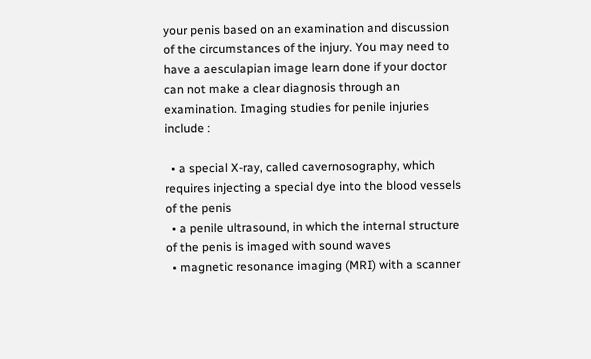your penis based on an examination and discussion of the circumstances of the injury. You may need to have a aesculapian image learn done if your doctor can not make a clear diagnosis through an examination. Imaging studies for penile injuries include :

  • a special X-ray, called cavernosography, which requires injecting a special dye into the blood vessels of the penis
  • a penile ultrasound, in which the internal structure of the penis is imaged with sound waves
  • magnetic resonance imaging (MRI) with a scanner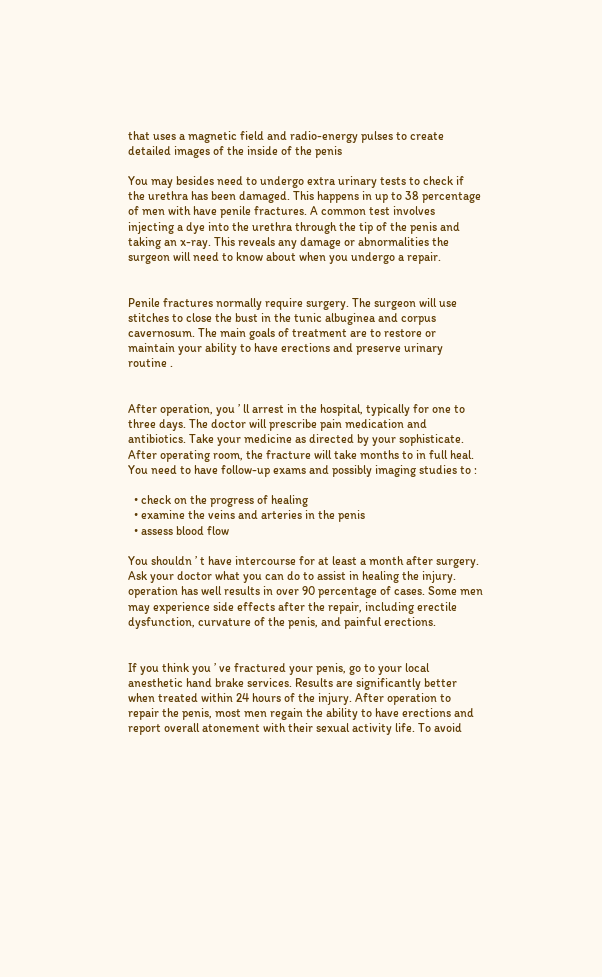that uses a magnetic field and radio-energy pulses to create detailed images of the inside of the penis

You may besides need to undergo extra urinary tests to check if the urethra has been damaged. This happens in up to 38 percentage of men with have penile fractures. A common test involves injecting a dye into the urethra through the tip of the penis and taking an x-ray. This reveals any damage or abnormalities the surgeon will need to know about when you undergo a repair.


Penile fractures normally require surgery. The surgeon will use stitches to close the bust in the tunic albuginea and corpus cavernosum. The main goals of treatment are to restore or maintain your ability to have erections and preserve urinary routine .


After operation, you ’ ll arrest in the hospital, typically for one to three days. The doctor will prescribe pain medication and antibiotics. Take your medicine as directed by your sophisticate. After operating room, the fracture will take months to in full heal. You need to have follow-up exams and possibly imaging studies to :

  • check on the progress of healing
  • examine the veins and arteries in the penis
  • assess blood flow

You shouldn ’ t have intercourse for at least a month after surgery. Ask your doctor what you can do to assist in healing the injury. operation has well results in over 90 percentage of cases. Some men may experience side effects after the repair, including erectile dysfunction, curvature of the penis, and painful erections.


If you think you ’ ve fractured your penis, go to your local anesthetic hand brake services. Results are significantly better when treated within 24 hours of the injury. After operation to repair the penis, most men regain the ability to have erections and report overall atonement with their sexual activity life. To avoid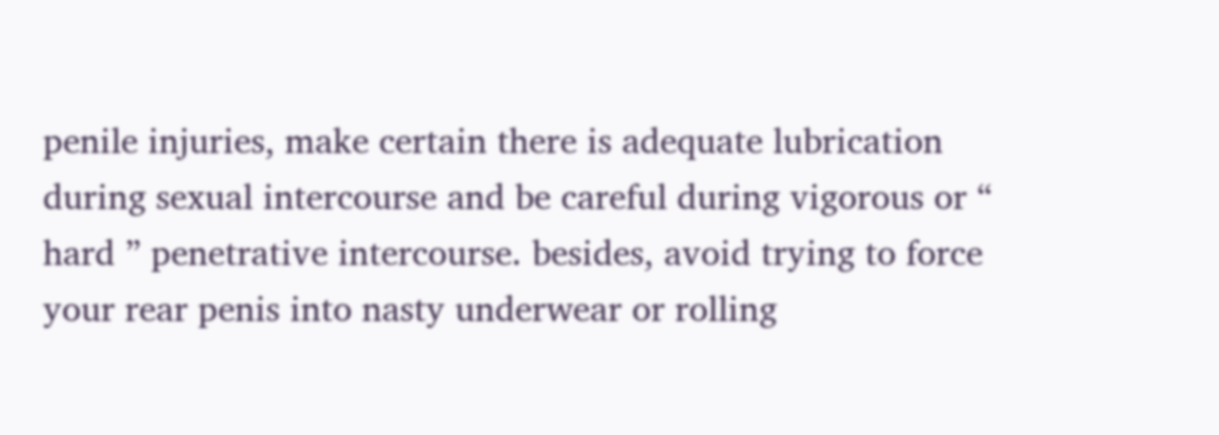penile injuries, make certain there is adequate lubrication during sexual intercourse and be careful during vigorous or “ hard ” penetrative intercourse. besides, avoid trying to force your rear penis into nasty underwear or rolling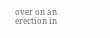over on an erection in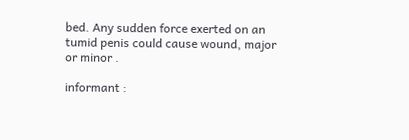bed. Any sudden force exerted on an tumid penis could cause wound, major or minor .

informant :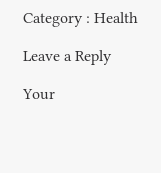Category : Health

Leave a Reply

Your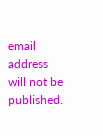email address will not be published.